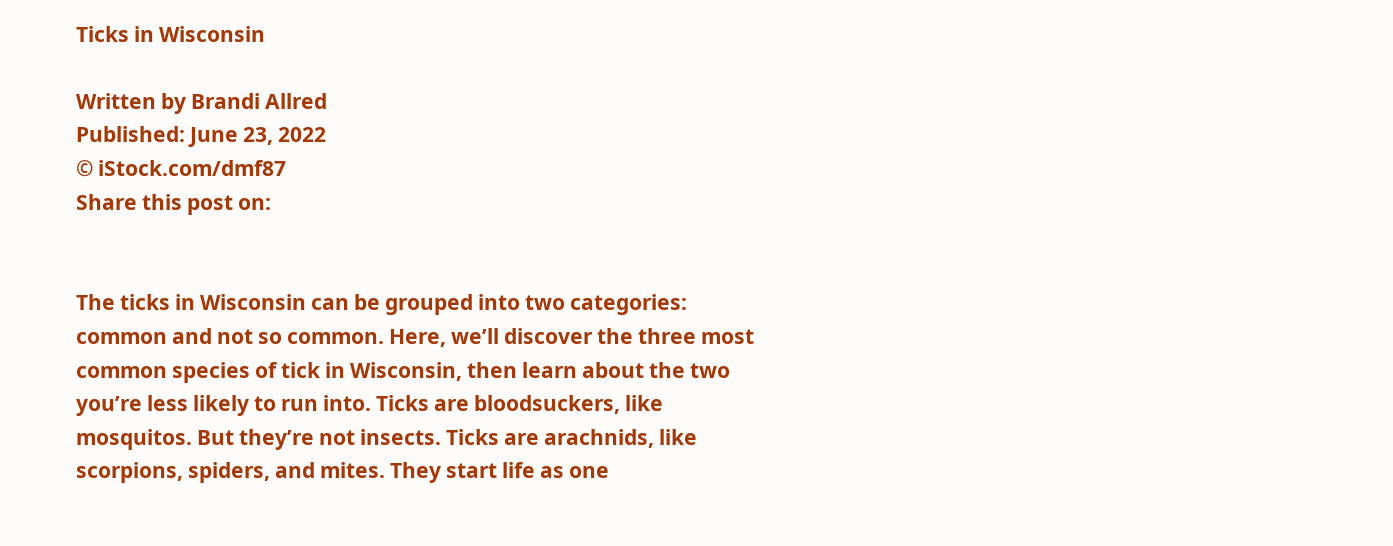Ticks in Wisconsin

Written by Brandi Allred
Published: June 23, 2022
© iStock.com/dmf87
Share this post on:


The ticks in Wisconsin can be grouped into two categories: common and not so common. Here, we’ll discover the three most common species of tick in Wisconsin, then learn about the two you’re less likely to run into. Ticks are bloodsuckers, like mosquitos. But they’re not insects. Ticks are arachnids, like scorpions, spiders, and mites. They start life as one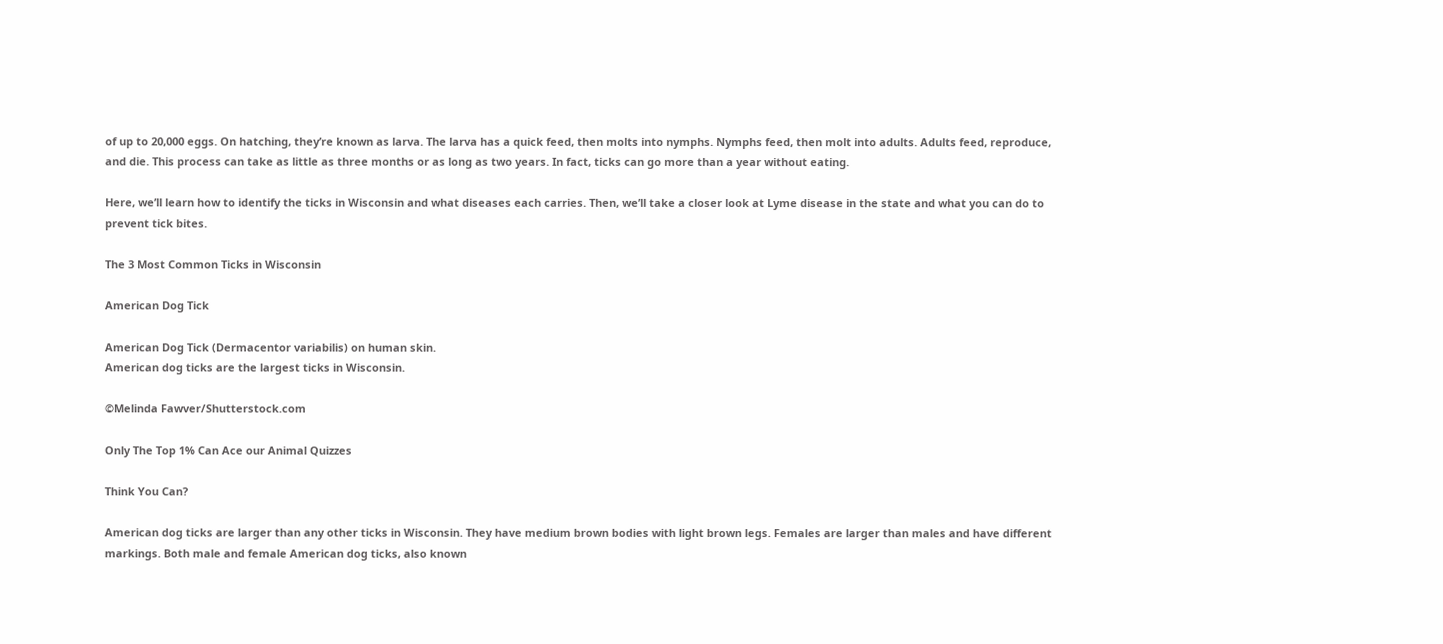of up to 20,000 eggs. On hatching, they’re known as larva. The larva has a quick feed, then molts into nymphs. Nymphs feed, then molt into adults. Adults feed, reproduce, and die. This process can take as little as three months or as long as two years. In fact, ticks can go more than a year without eating.

Here, we’ll learn how to identify the ticks in Wisconsin and what diseases each carries. Then, we’ll take a closer look at Lyme disease in the state and what you can do to prevent tick bites.

The 3 Most Common Ticks in Wisconsin

American Dog Tick

American Dog Tick (Dermacentor variabilis) on human skin.
American dog ticks are the largest ticks in Wisconsin.

©Melinda Fawver/Shutterstock.com

Only The Top 1% Can Ace our Animal Quizzes

Think You Can?

American dog ticks are larger than any other ticks in Wisconsin. They have medium brown bodies with light brown legs. Females are larger than males and have different markings. Both male and female American dog ticks, also known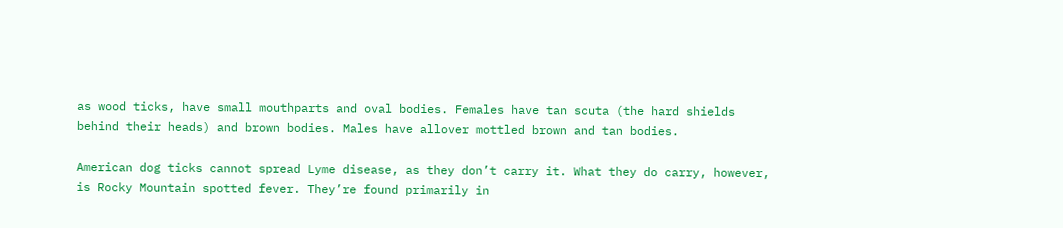as wood ticks, have small mouthparts and oval bodies. Females have tan scuta (the hard shields behind their heads) and brown bodies. Males have allover mottled brown and tan bodies.

American dog ticks cannot spread Lyme disease, as they don’t carry it. What they do carry, however, is Rocky Mountain spotted fever. They’re found primarily in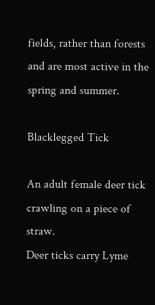fields, rather than forests and are most active in the spring and summer.

Blacklegged Tick

An adult female deer tick crawling on a piece of straw.
Deer ticks carry Lyme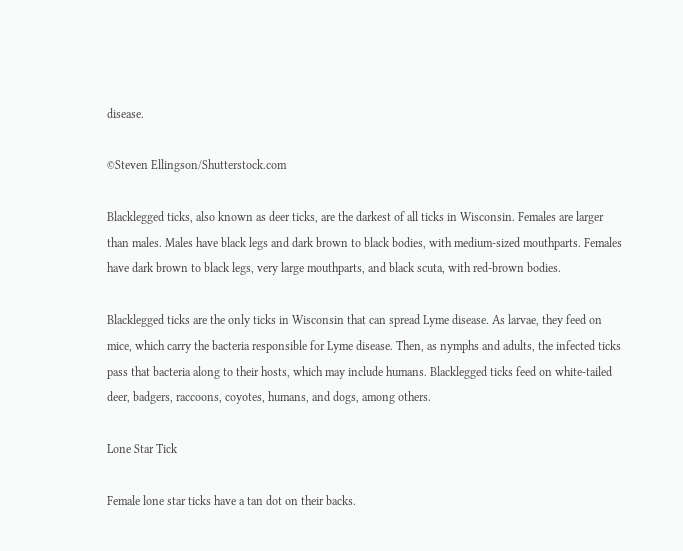disease.

©Steven Ellingson/Shutterstock.com

Blacklegged ticks, also known as deer ticks, are the darkest of all ticks in Wisconsin. Females are larger than males. Males have black legs and dark brown to black bodies, with medium-sized mouthparts. Females have dark brown to black legs, very large mouthparts, and black scuta, with red-brown bodies.

Blacklegged ticks are the only ticks in Wisconsin that can spread Lyme disease. As larvae, they feed on mice, which carry the bacteria responsible for Lyme disease. Then, as nymphs and adults, the infected ticks pass that bacteria along to their hosts, which may include humans. Blacklegged ticks feed on white-tailed deer, badgers, raccoons, coyotes, humans, and dogs, among others.

Lone Star Tick

Female lone star ticks have a tan dot on their backs.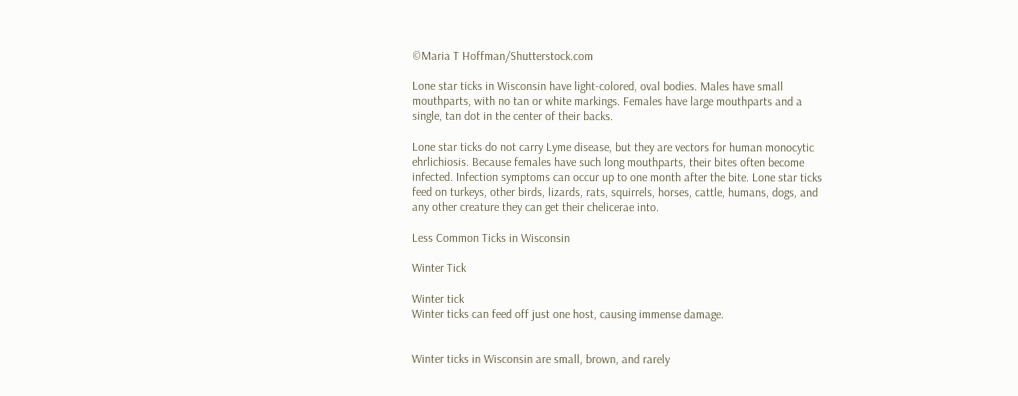©Maria T Hoffman/Shutterstock.com

Lone star ticks in Wisconsin have light-colored, oval bodies. Males have small mouthparts, with no tan or white markings. Females have large mouthparts and a single, tan dot in the center of their backs.

Lone star ticks do not carry Lyme disease, but they are vectors for human monocytic ehrlichiosis. Because females have such long mouthparts, their bites often become infected. Infection symptoms can occur up to one month after the bite. Lone star ticks feed on turkeys, other birds, lizards, rats, squirrels, horses, cattle, humans, dogs, and any other creature they can get their chelicerae into.

Less Common Ticks in Wisconsin

Winter Tick

Winter tick
Winter ticks can feed off just one host, causing immense damage.


Winter ticks in Wisconsin are small, brown, and rarely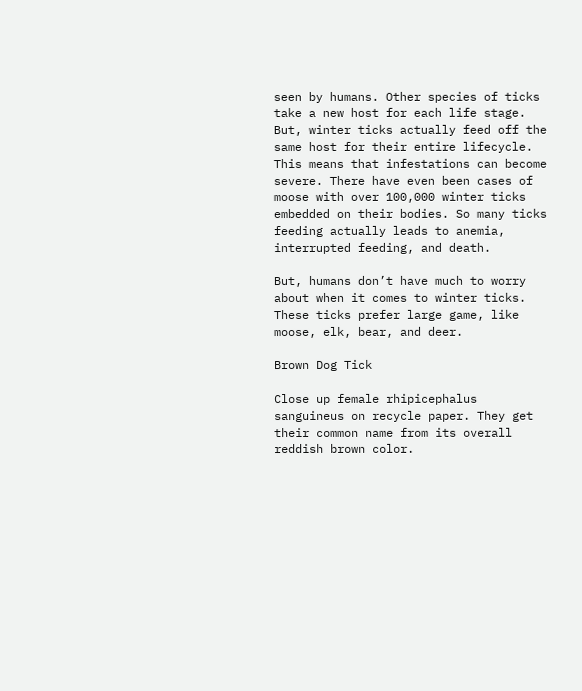seen by humans. Other species of ticks take a new host for each life stage. But, winter ticks actually feed off the same host for their entire lifecycle. This means that infestations can become severe. There have even been cases of moose with over 100,000 winter ticks embedded on their bodies. So many ticks feeding actually leads to anemia, interrupted feeding, and death.

But, humans don’t have much to worry about when it comes to winter ticks. These ticks prefer large game, like moose, elk, bear, and deer.

Brown Dog Tick

Close up female rhipicephalus sanguineus on recycle paper. They get their common name from its overall reddish brown color.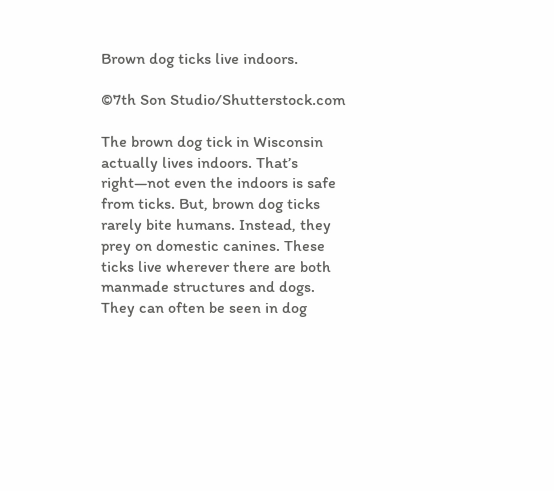Brown dog ticks live indoors.

©7th Son Studio/Shutterstock.com

The brown dog tick in Wisconsin actually lives indoors. That’s right—not even the indoors is safe from ticks. But, brown dog ticks rarely bite humans. Instead, they prey on domestic canines. These ticks live wherever there are both manmade structures and dogs. They can often be seen in dog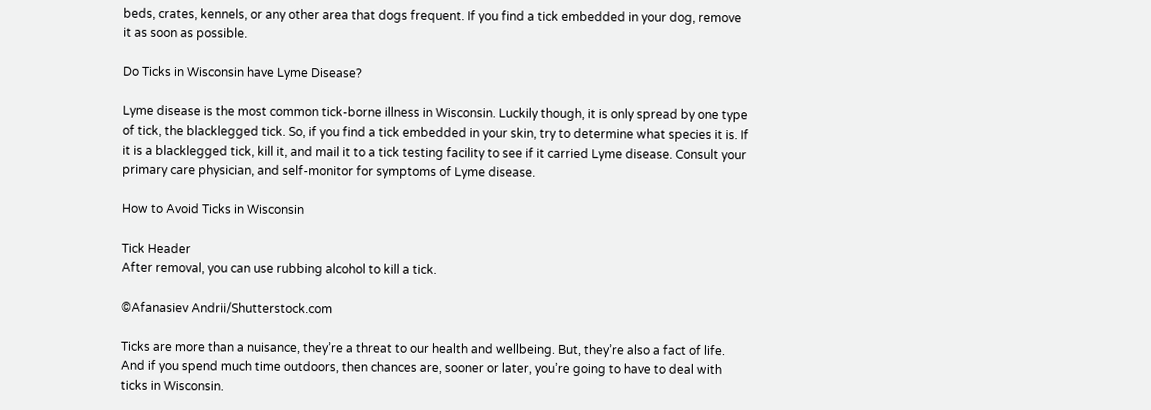beds, crates, kennels, or any other area that dogs frequent. If you find a tick embedded in your dog, remove it as soon as possible.

Do Ticks in Wisconsin have Lyme Disease?

Lyme disease is the most common tick-borne illness in Wisconsin. Luckily though, it is only spread by one type of tick, the blacklegged tick. So, if you find a tick embedded in your skin, try to determine what species it is. If it is a blacklegged tick, kill it, and mail it to a tick testing facility to see if it carried Lyme disease. Consult your primary care physician, and self-monitor for symptoms of Lyme disease.

How to Avoid Ticks in Wisconsin

Tick Header
After removal, you can use rubbing alcohol to kill a tick.

©Afanasiev Andrii/Shutterstock.com

Ticks are more than a nuisance, they’re a threat to our health and wellbeing. But, they’re also a fact of life. And if you spend much time outdoors, then chances are, sooner or later, you’re going to have to deal with ticks in Wisconsin.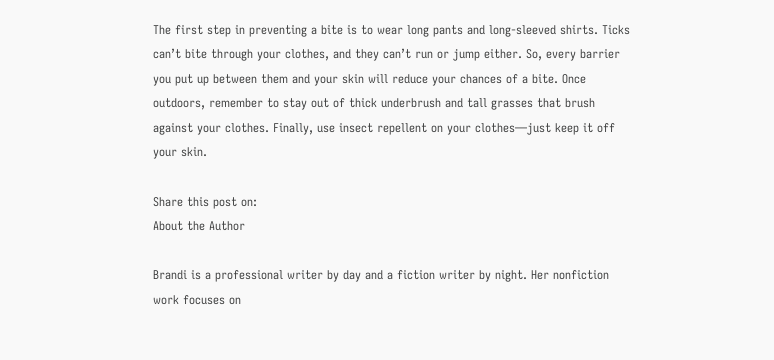The first step in preventing a bite is to wear long pants and long-sleeved shirts. Ticks can’t bite through your clothes, and they can’t run or jump either. So, every barrier you put up between them and your skin will reduce your chances of a bite. Once outdoors, remember to stay out of thick underbrush and tall grasses that brush against your clothes. Finally, use insect repellent on your clothes—just keep it off your skin.

Share this post on:
About the Author

Brandi is a professional writer by day and a fiction writer by night. Her nonfiction work focuses on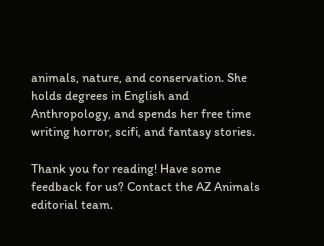animals, nature, and conservation. She holds degrees in English and Anthropology, and spends her free time writing horror, scifi, and fantasy stories.

Thank you for reading! Have some feedback for us? Contact the AZ Animals editorial team.